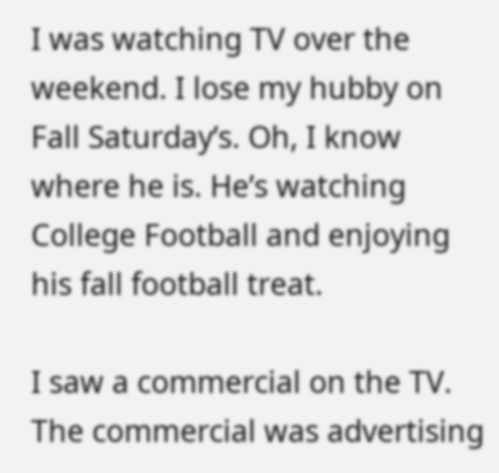I was watching TV over the weekend. I lose my hubby on Fall Saturday’s. Oh, I know where he is. He’s watching College Football and enjoying his fall football treat.

I saw a commercial on the TV. The commercial was advertising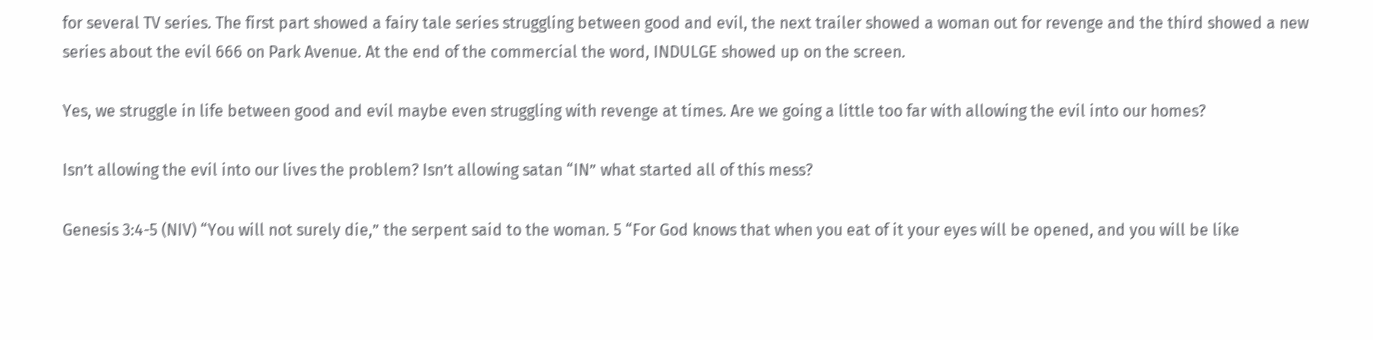for several TV series. The first part showed a fairy tale series struggling between good and evil, the next trailer showed a woman out for revenge and the third showed a new series about the evil 666 on Park Avenue. At the end of the commercial the word, INDULGE showed up on the screen.

Yes, we struggle in life between good and evil maybe even struggling with revenge at times. Are we going a little too far with allowing the evil into our homes?

Isn’t allowing the evil into our lives the problem? Isn’t allowing satan “IN” what started all of this mess?

Genesis 3:4-5 (NIV) “You will not surely die,” the serpent said to the woman. 5 “For God knows that when you eat of it your eyes will be opened, and you will be like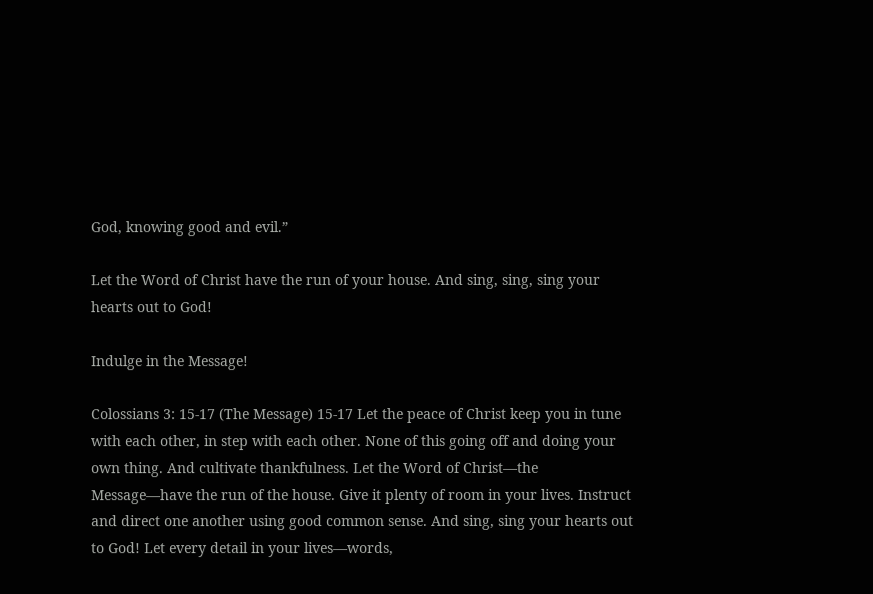God, knowing good and evil.”

Let the Word of Christ have the run of your house. And sing, sing, sing your hearts out to God!

Indulge in the Message!

Colossians 3: 15-17 (The Message) 15-17 Let the peace of Christ keep you in tune with each other, in step with each other. None of this going off and doing your own thing. And cultivate thankfulness. Let the Word of Christ—the Message—have the run of the house. Give it plenty of room in your lives. Instruct and direct one another using good common sense. And sing, sing your hearts out to God! Let every detail in your lives—words,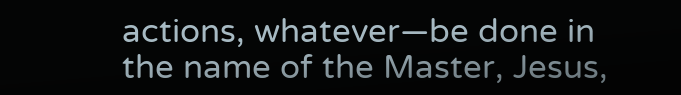actions, whatever—be done in the name of the Master, Jesus,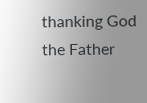thanking God the Father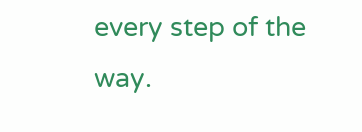every step of the way.